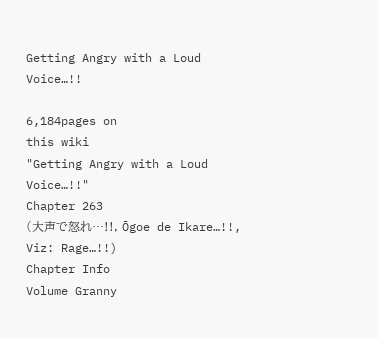Getting Angry with a Loud Voice…!!

6,184pages on
this wiki
"Getting Angry with a Loud Voice…!!"
Chapter 263
(大声で怒れ…!!, Ōgoe de Ikare…!!, Viz: Rage…!!)
Chapter Info
Volume Granny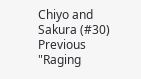Chiyo and Sakura (#30)
Previous "Raging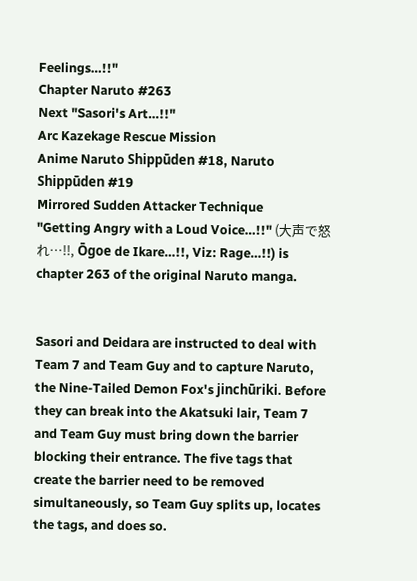Feelings…!!"
Chapter Naruto #263
Next "Sasori's Art…!!"
Arc Kazekage Rescue Mission
Anime Naruto Shippūden #18, Naruto Shippūden #19
Mirrored Sudden Attacker Technique
"Getting Angry with a Loud Voice…!!" (大声で怒れ…!!, Ōgoe de Ikare…!!, Viz: Rage…!!) is chapter 263 of the original Naruto manga.


Sasori and Deidara are instructed to deal with Team 7 and Team Guy and to capture Naruto, the Nine-Tailed Demon Fox's jinchūriki. Before they can break into the Akatsuki lair, Team 7 and Team Guy must bring down the barrier blocking their entrance. The five tags that create the barrier need to be removed simultaneously, so Team Guy splits up, locates the tags, and does so.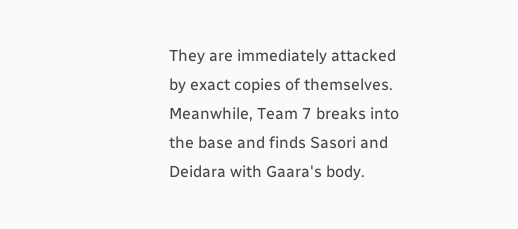They are immediately attacked by exact copies of themselves. Meanwhile, Team 7 breaks into the base and finds Sasori and Deidara with Gaara's body.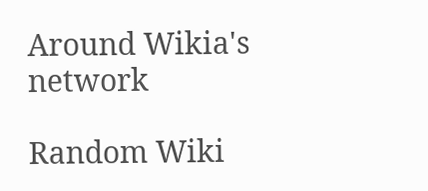Around Wikia's network

Random Wiki